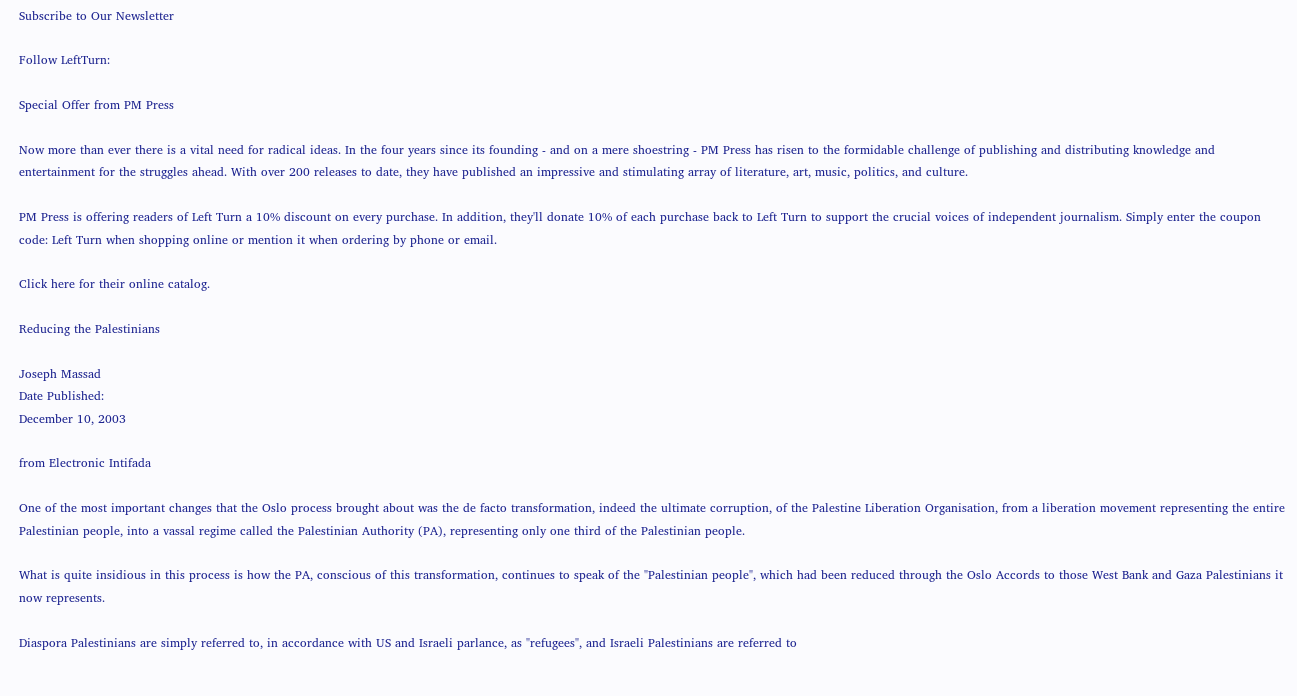Subscribe to Our Newsletter

Follow LeftTurn:

Special Offer from PM Press

Now more than ever there is a vital need for radical ideas. In the four years since its founding - and on a mere shoestring - PM Press has risen to the formidable challenge of publishing and distributing knowledge and entertainment for the struggles ahead. With over 200 releases to date, they have published an impressive and stimulating array of literature, art, music, politics, and culture.

PM Press is offering readers of Left Turn a 10% discount on every purchase. In addition, they'll donate 10% of each purchase back to Left Turn to support the crucial voices of independent journalism. Simply enter the coupon code: Left Turn when shopping online or mention it when ordering by phone or email.

Click here for their online catalog.

Reducing the Palestinians

Joseph Massad
Date Published:
December 10, 2003

from Electronic Intifada

One of the most important changes that the Oslo process brought about was the de facto transformation, indeed the ultimate corruption, of the Palestine Liberation Organisation, from a liberation movement representing the entire Palestinian people, into a vassal regime called the Palestinian Authority (PA), representing only one third of the Palestinian people.

What is quite insidious in this process is how the PA, conscious of this transformation, continues to speak of the "Palestinian people", which had been reduced through the Oslo Accords to those West Bank and Gaza Palestinians it now represents.

Diaspora Palestinians are simply referred to, in accordance with US and Israeli parlance, as "refugees", and Israeli Palestinians are referred to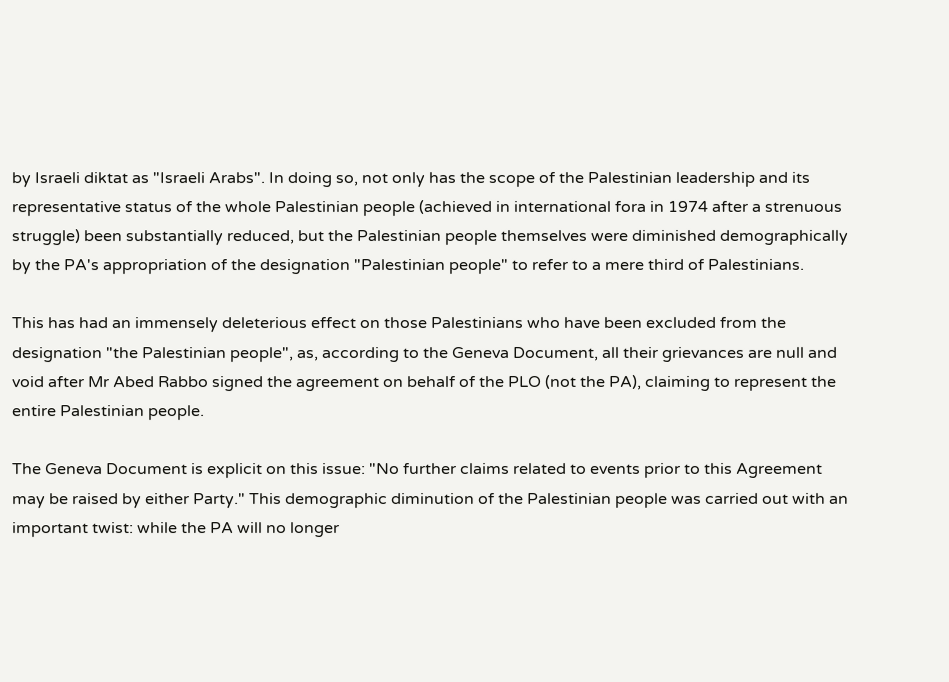by Israeli diktat as "Israeli Arabs". In doing so, not only has the scope of the Palestinian leadership and its representative status of the whole Palestinian people (achieved in international fora in 1974 after a strenuous struggle) been substantially reduced, but the Palestinian people themselves were diminished demographically by the PA's appropriation of the designation "Palestinian people" to refer to a mere third of Palestinians.

This has had an immensely deleterious effect on those Palestinians who have been excluded from the designation "the Palestinian people", as, according to the Geneva Document, all their grievances are null and void after Mr Abed Rabbo signed the agreement on behalf of the PLO (not the PA), claiming to represent the entire Palestinian people.

The Geneva Document is explicit on this issue: "No further claims related to events prior to this Agreement may be raised by either Party." This demographic diminution of the Palestinian people was carried out with an important twist: while the PA will no longer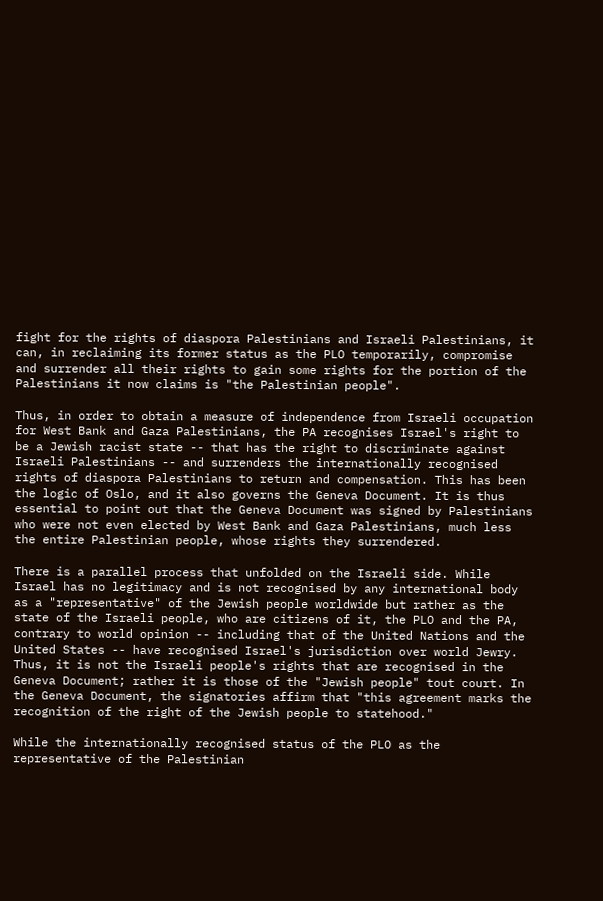fight for the rights of diaspora Palestinians and Israeli Palestinians, it can, in reclaiming its former status as the PLO temporarily, compromise and surrender all their rights to gain some rights for the portion of the Palestinians it now claims is "the Palestinian people".

Thus, in order to obtain a measure of independence from Israeli occupation for West Bank and Gaza Palestinians, the PA recognises Israel's right to be a Jewish racist state -- that has the right to discriminate against Israeli Palestinians -- and surrenders the internationally recognised rights of diaspora Palestinians to return and compensation. This has been the logic of Oslo, and it also governs the Geneva Document. It is thus essential to point out that the Geneva Document was signed by Palestinians who were not even elected by West Bank and Gaza Palestinians, much less the entire Palestinian people, whose rights they surrendered.

There is a parallel process that unfolded on the Israeli side. While Israel has no legitimacy and is not recognised by any international body as a "representative" of the Jewish people worldwide but rather as the state of the Israeli people, who are citizens of it, the PLO and the PA, contrary to world opinion -- including that of the United Nations and the United States -- have recognised Israel's jurisdiction over world Jewry. Thus, it is not the Israeli people's rights that are recognised in the Geneva Document; rather it is those of the "Jewish people" tout court. In the Geneva Document, the signatories affirm that "this agreement marks the recognition of the right of the Jewish people to statehood."

While the internationally recognised status of the PLO as the representative of the Palestinian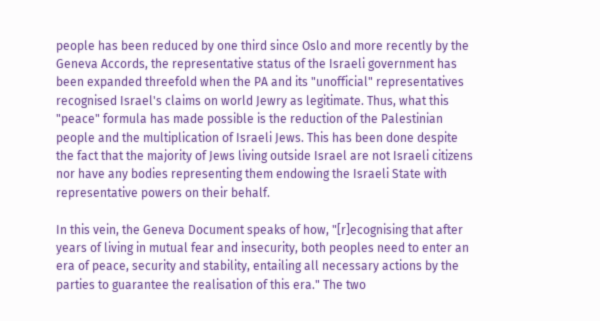people has been reduced by one third since Oslo and more recently by the Geneva Accords, the representative status of the Israeli government has been expanded threefold when the PA and its "unofficial" representatives recognised Israel's claims on world Jewry as legitimate. Thus, what this "peace" formula has made possible is the reduction of the Palestinian people and the multiplication of Israeli Jews. This has been done despite the fact that the majority of Jews living outside Israel are not Israeli citizens nor have any bodies representing them endowing the Israeli State with representative powers on their behalf.

In this vein, the Geneva Document speaks of how, "[r]ecognising that after years of living in mutual fear and insecurity, both peoples need to enter an era of peace, security and stability, entailing all necessary actions by the parties to guarantee the realisation of this era." The two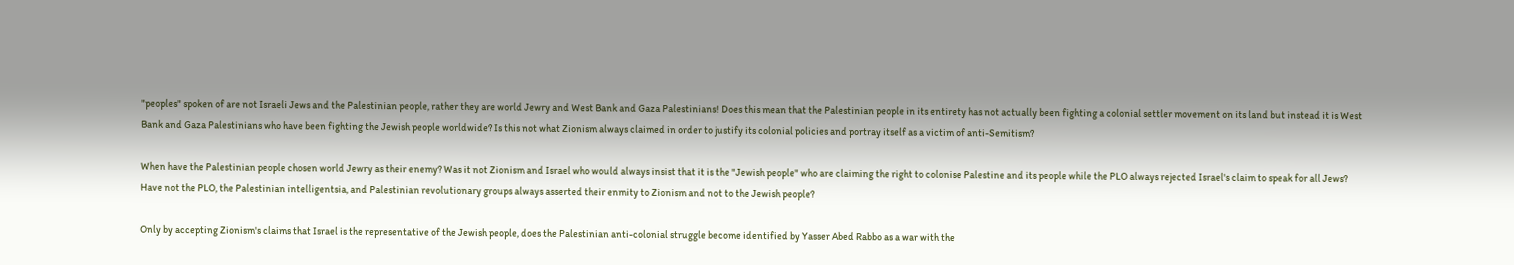"peoples" spoken of are not Israeli Jews and the Palestinian people, rather they are world Jewry and West Bank and Gaza Palestinians! Does this mean that the Palestinian people in its entirety has not actually been fighting a colonial settler movement on its land but instead it is West Bank and Gaza Palestinians who have been fighting the Jewish people worldwide? Is this not what Zionism always claimed in order to justify its colonial policies and portray itself as a victim of anti-Semitism?

When have the Palestinian people chosen world Jewry as their enemy? Was it not Zionism and Israel who would always insist that it is the "Jewish people" who are claiming the right to colonise Palestine and its people while the PLO always rejected Israel's claim to speak for all Jews? Have not the PLO, the Palestinian intelligentsia, and Palestinian revolutionary groups always asserted their enmity to Zionism and not to the Jewish people?

Only by accepting Zionism's claims that Israel is the representative of the Jewish people, does the Palestinian anti-colonial struggle become identified by Yasser Abed Rabbo as a war with the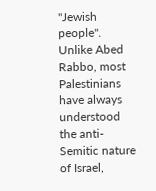"Jewish people". Unlike Abed Rabbo, most Palestinians have always understood the anti-Semitic nature of Israel,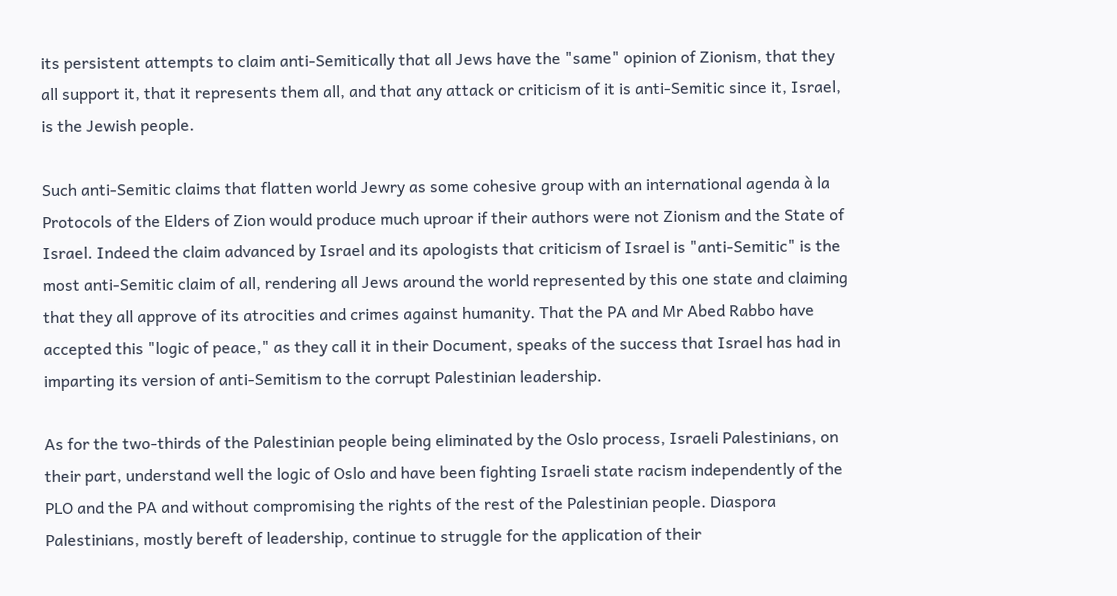its persistent attempts to claim anti-Semitically that all Jews have the "same" opinion of Zionism, that they all support it, that it represents them all, and that any attack or criticism of it is anti-Semitic since it, Israel, is the Jewish people.

Such anti-Semitic claims that flatten world Jewry as some cohesive group with an international agenda à la Protocols of the Elders of Zion would produce much uproar if their authors were not Zionism and the State of Israel. Indeed the claim advanced by Israel and its apologists that criticism of Israel is "anti-Semitic" is the most anti-Semitic claim of all, rendering all Jews around the world represented by this one state and claiming that they all approve of its atrocities and crimes against humanity. That the PA and Mr Abed Rabbo have accepted this "logic of peace," as they call it in their Document, speaks of the success that Israel has had in imparting its version of anti-Semitism to the corrupt Palestinian leadership.

As for the two-thirds of the Palestinian people being eliminated by the Oslo process, Israeli Palestinians, on their part, understand well the logic of Oslo and have been fighting Israeli state racism independently of the PLO and the PA and without compromising the rights of the rest of the Palestinian people. Diaspora Palestinians, mostly bereft of leadership, continue to struggle for the application of their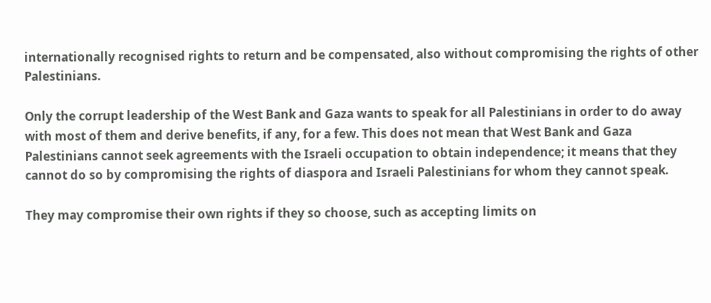internationally recognised rights to return and be compensated, also without compromising the rights of other Palestinians.

Only the corrupt leadership of the West Bank and Gaza wants to speak for all Palestinians in order to do away with most of them and derive benefits, if any, for a few. This does not mean that West Bank and Gaza Palestinians cannot seek agreements with the Israeli occupation to obtain independence; it means that they cannot do so by compromising the rights of diaspora and Israeli Palestinians for whom they cannot speak.

They may compromise their own rights if they so choose, such as accepting limits on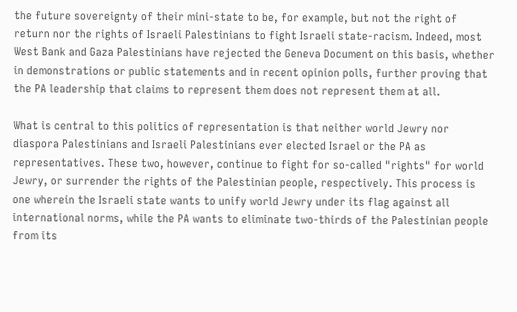the future sovereignty of their mini-state to be, for example, but not the right of return nor the rights of Israeli Palestinians to fight Israeli state-racism. Indeed, most West Bank and Gaza Palestinians have rejected the Geneva Document on this basis, whether in demonstrations or public statements and in recent opinion polls, further proving that the PA leadership that claims to represent them does not represent them at all.

What is central to this politics of representation is that neither world Jewry nor diaspora Palestinians and Israeli Palestinians ever elected Israel or the PA as representatives. These two, however, continue to fight for so-called "rights" for world Jewry, or surrender the rights of the Palestinian people, respectively. This process is one wherein the Israeli state wants to unify world Jewry under its flag against all international norms, while the PA wants to eliminate two-thirds of the Palestinian people from its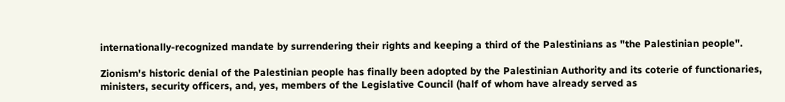internationally-recognized mandate by surrendering their rights and keeping a third of the Palestinians as "the Palestinian people".

Zionism's historic denial of the Palestinian people has finally been adopted by the Palestinian Authority and its coterie of functionaries, ministers, security officers, and, yes, members of the Legislative Council (half of whom have already served as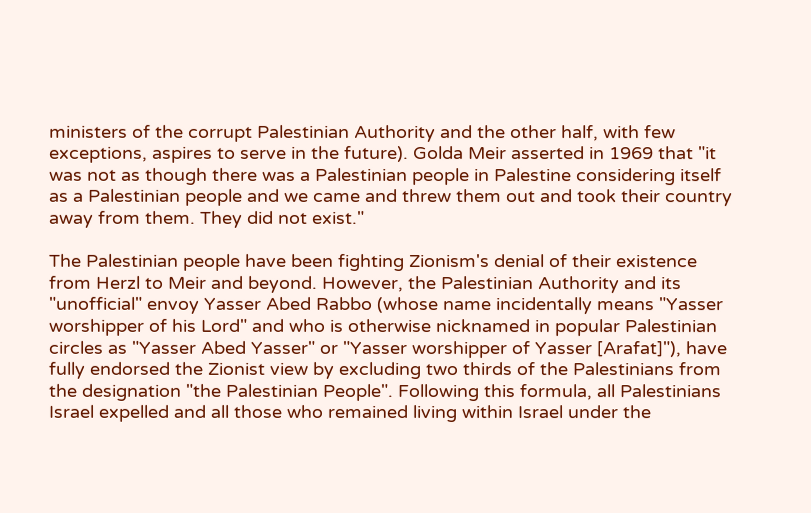ministers of the corrupt Palestinian Authority and the other half, with few exceptions, aspires to serve in the future). Golda Meir asserted in 1969 that "it was not as though there was a Palestinian people in Palestine considering itself as a Palestinian people and we came and threw them out and took their country away from them. They did not exist."

The Palestinian people have been fighting Zionism's denial of their existence from Herzl to Meir and beyond. However, the Palestinian Authority and its "unofficial" envoy Yasser Abed Rabbo (whose name incidentally means "Yasser worshipper of his Lord" and who is otherwise nicknamed in popular Palestinian circles as "Yasser Abed Yasser" or "Yasser worshipper of Yasser [Arafat]"), have fully endorsed the Zionist view by excluding two thirds of the Palestinians from the designation "the Palestinian People". Following this formula, all Palestinians Israel expelled and all those who remained living within Israel under the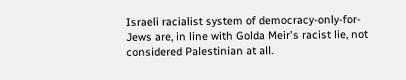Israeli racialist system of democracy-only-for-Jews are, in line with Golda Meir's racist lie, not considered Palestinian at all.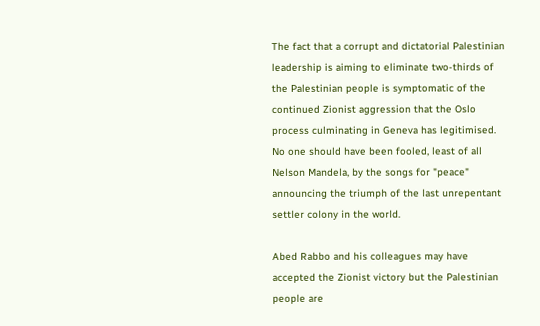The fact that a corrupt and dictatorial Palestinian leadership is aiming to eliminate two-thirds of the Palestinian people is symptomatic of the continued Zionist aggression that the Oslo process culminating in Geneva has legitimised. No one should have been fooled, least of all Nelson Mandela, by the songs for "peace" announcing the triumph of the last unrepentant settler colony in the world.

Abed Rabbo and his colleagues may have accepted the Zionist victory but the Palestinian people are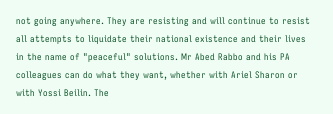not going anywhere. They are resisting and will continue to resist all attempts to liquidate their national existence and their lives in the name of "peaceful" solutions. Mr Abed Rabbo and his PA colleagues can do what they want, whether with Ariel Sharon or with Yossi Beilin. The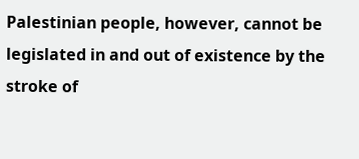Palestinian people, however, cannot be legislated in and out of existence by the stroke of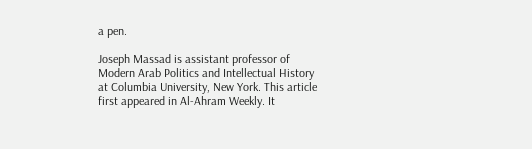a pen.

Joseph Massad is assistant professor of Modern Arab Politics and Intellectual History at Columbia University, New York. This article first appeared in Al-Ahram Weekly. It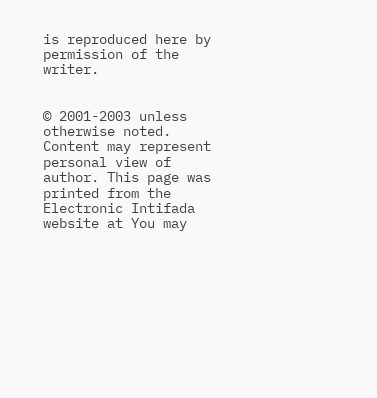is reproduced here by permission of the writer.


© 2001-2003 unless otherwise noted. Content may represent personal view of author. This page was printed from the Electronic Intifada website at You may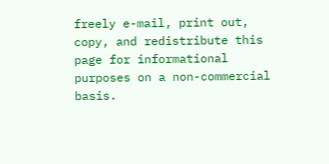freely e-mail, print out, copy, and redistribute this page for informational purposes on a non-commercial basis.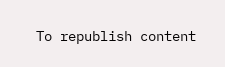To republish content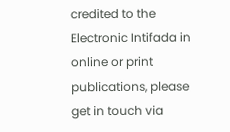credited to the Electronic Intifada in online or print publications, please get in touch via